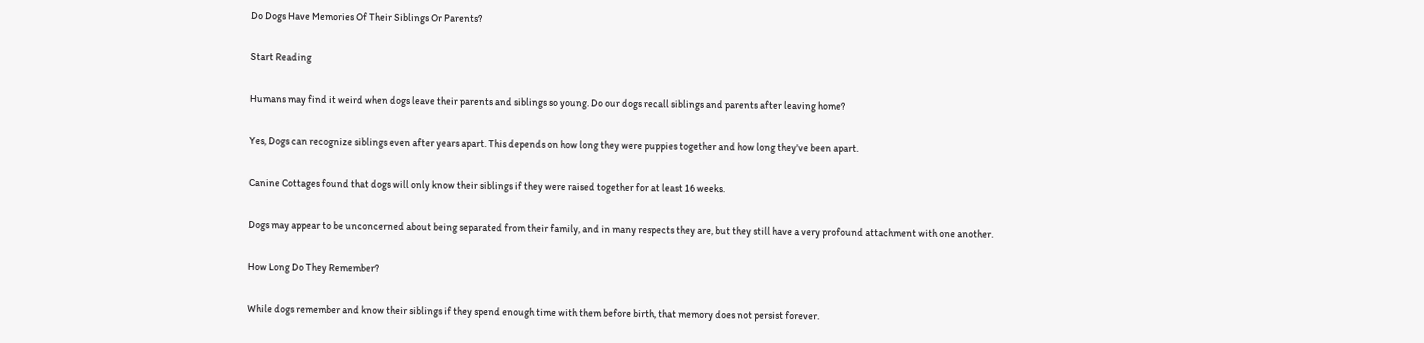Do Dogs Have Memories Of Their Siblings Or Parents?

Start Reading

Humans may find it weird when dogs leave their parents and siblings so young. Do our dogs recall siblings and parents after leaving home?

Yes, Dogs can recognize siblings even after years apart. This depends on how long they were puppies together and how long they've been apart.

Canine Cottages found that dogs will only know their siblings if they were raised together for at least 16 weeks.

Dogs may appear to be unconcerned about being separated from their family, and in many respects they are, but they still have a very profound attachment with one another.

How Long Do They Remember?

While dogs remember and know their siblings if they spend enough time with them before birth, that memory does not persist forever.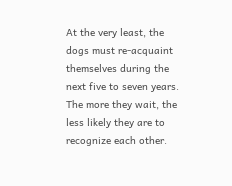At the very least, the dogs must re-acquaint themselves during the next five to seven years. The more they wait, the less likely they are to recognize each other.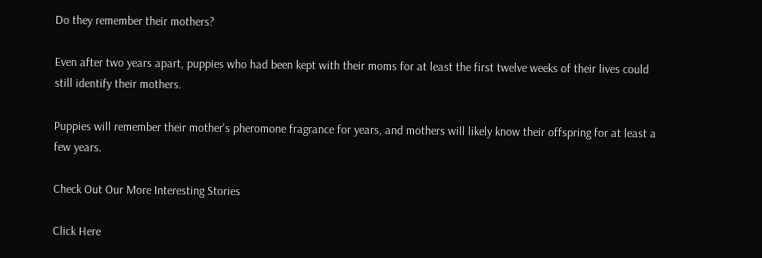Do they remember their mothers?

Even after two years apart, puppies who had been kept with their moms for at least the first twelve weeks of their lives could still identify their mothers.

Puppies will remember their mother's pheromone fragrance for years, and mothers will likely know their offspring for at least a few years.

Check Out Our More Interesting Stories

Click Here